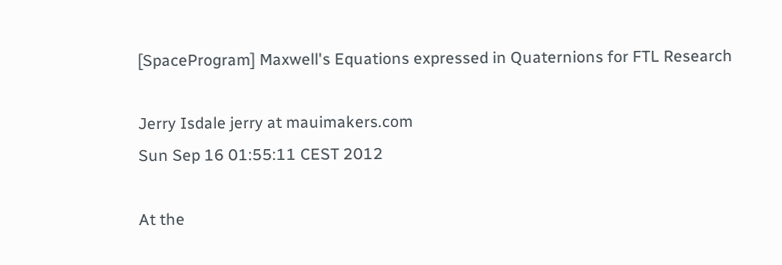[SpaceProgram] Maxwell's Equations expressed in Quaternions for FTL Research

Jerry Isdale jerry at mauimakers.com
Sun Sep 16 01:55:11 CEST 2012

At the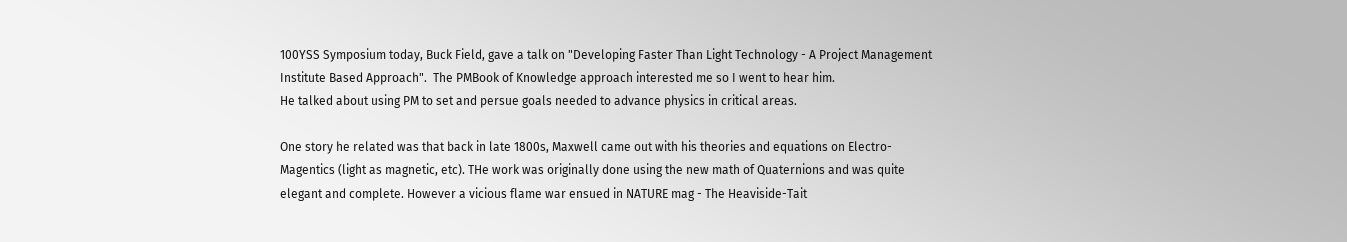100YSS Symposium today, Buck Field, gave a talk on "Developing Faster Than Light Technology - A Project Management Institute Based Approach".  The PMBook of Knowledge approach interested me so I went to hear him.
He talked about using PM to set and persue goals needed to advance physics in critical areas.

One story he related was that back in late 1800s, Maxwell came out with his theories and equations on Electro-Magentics (light as magnetic, etc). THe work was originally done using the new math of Quaternions and was quite elegant and complete. However a vicious flame war ensued in NATURE mag - The Heaviside-Tait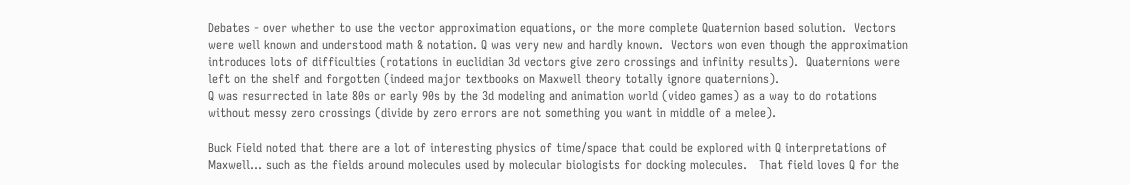Debates - over whether to use the vector approximation equations, or the more complete Quaternion based solution.  Vectors were well known and understood math & notation. Q was very new and hardly known.  Vectors won even though the approximation introduces lots of difficulties (rotations in euclidian 3d vectors give zero crossings and infinity results).  Quaternions were left on the shelf and forgotten (indeed major textbooks on Maxwell theory totally ignore quaternions).
Q was resurrected in late 80s or early 90s by the 3d modeling and animation world (video games) as a way to do rotations without messy zero crossings (divide by zero errors are not something you want in middle of a melee).

Buck Field noted that there are a lot of interesting physics of time/space that could be explored with Q interpretations of Maxwell... such as the fields around molecules used by molecular biologists for docking molecules.   That field loves Q for the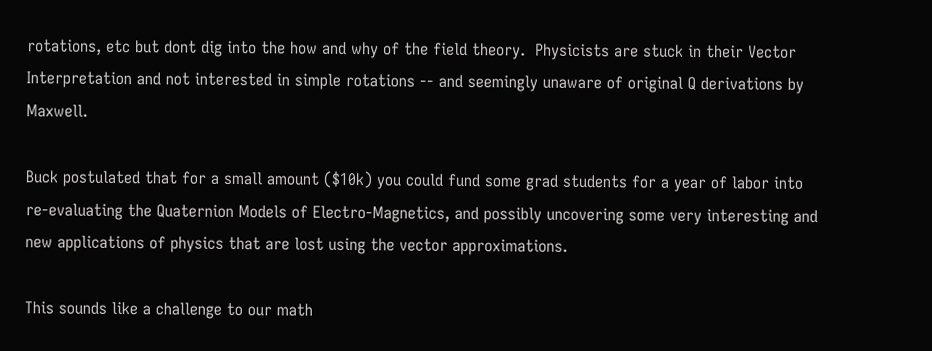rotations, etc but dont dig into the how and why of the field theory.  Physicists are stuck in their Vector Interpretation and not interested in simple rotations -- and seemingly unaware of original Q derivations by Maxwell.

Buck postulated that for a small amount ($10k) you could fund some grad students for a year of labor into re-evaluating the Quaternion Models of Electro-Magnetics, and possibly uncovering some very interesting and new applications of physics that are lost using the vector approximations.

This sounds like a challenge to our math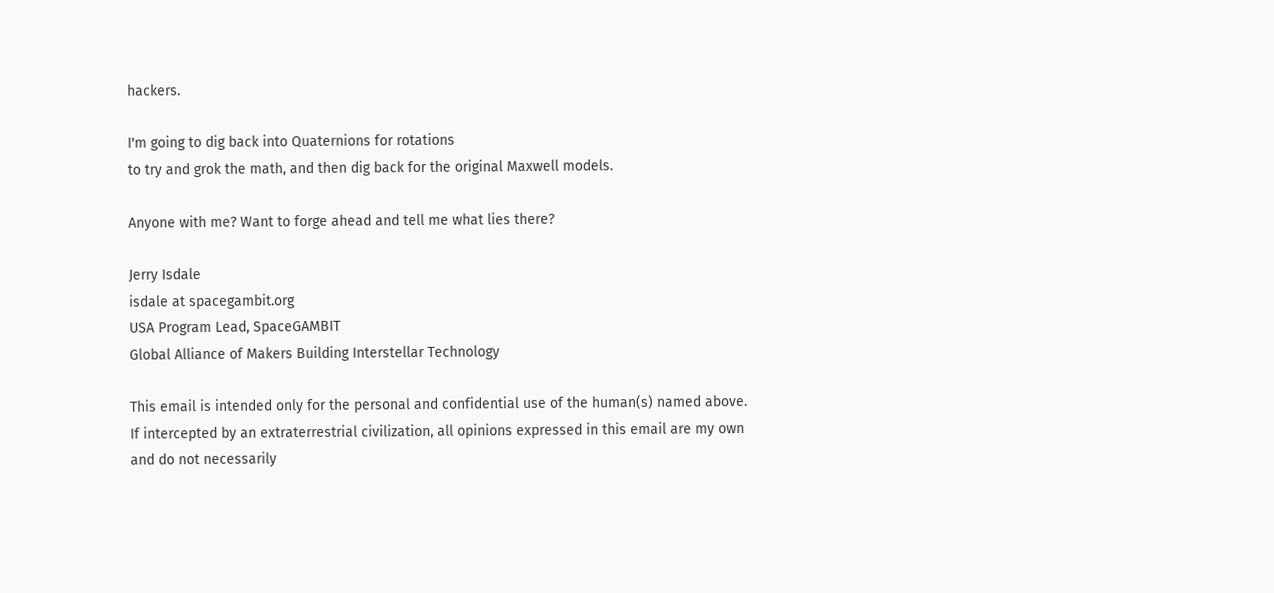hackers.

I'm going to dig back into Quaternions for rotations
to try and grok the math, and then dig back for the original Maxwell models.

Anyone with me? Want to forge ahead and tell me what lies there?

Jerry Isdale
isdale at spacegambit.org
USA Program Lead, SpaceGAMBIT
Global Alliance of Makers Building Interstellar Technology

This email is intended only for the personal and confidential use of the human(s) named above. If intercepted by an extraterrestrial civilization, all opinions expressed in this email are my own and do not necessarily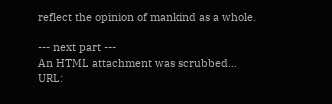reflect the opinion of mankind as a whole.

--- next part ---
An HTML attachment was scrubbed...
URL: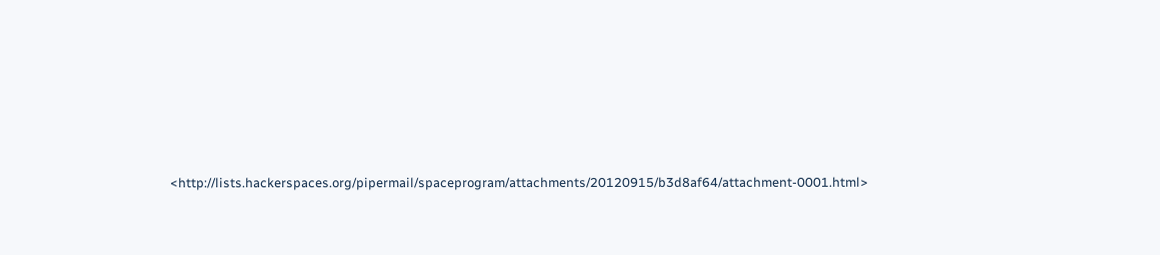<http://lists.hackerspaces.org/pipermail/spaceprogram/attachments/20120915/b3d8af64/attachment-0001.html>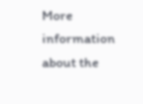More information about the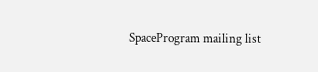SpaceProgram mailing list